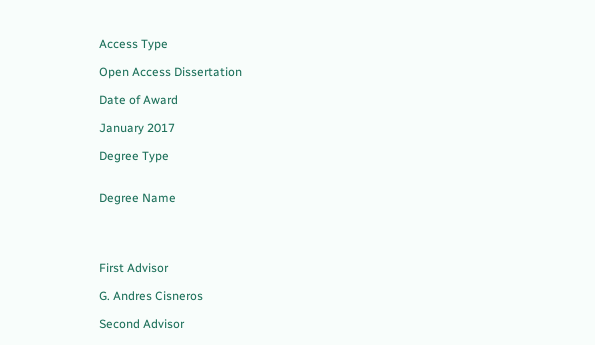Access Type

Open Access Dissertation

Date of Award

January 2017

Degree Type


Degree Name




First Advisor

G. Andres Cisneros

Second Advisor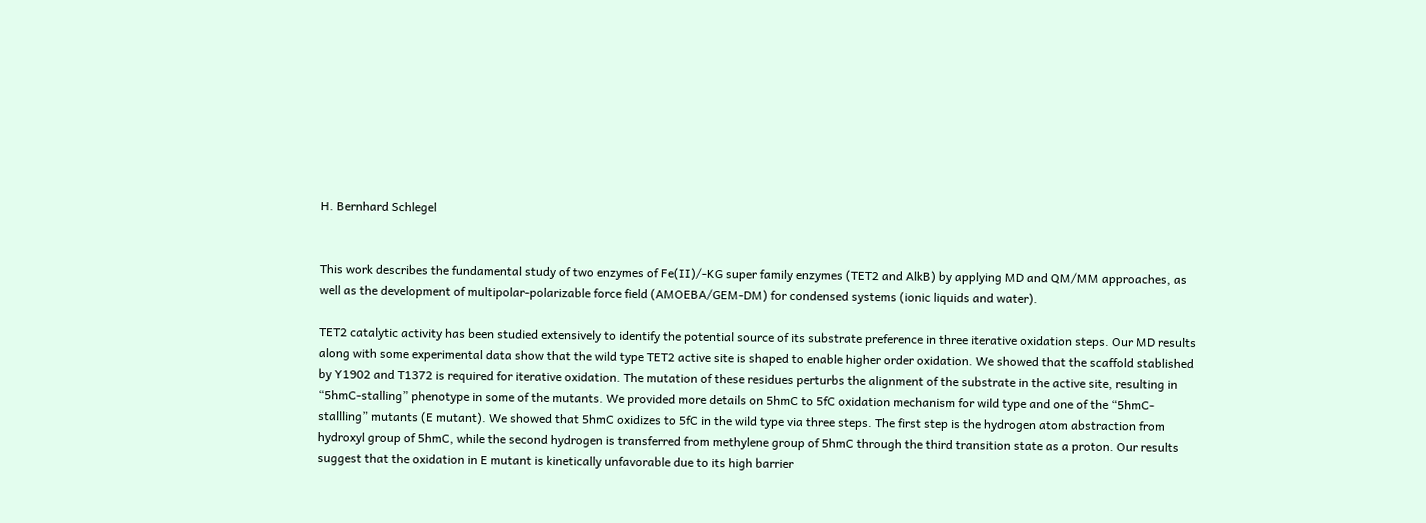H. Bernhard Schlegel


This work describes the fundamental study of two enzymes of Fe(II)/-KG super family enzymes (TET2 and AlkB) by applying MD and QM/MM approaches, as well as the development of multipolar-polarizable force field (AMOEBA/GEM-DM) for condensed systems (ionic liquids and water).

TET2 catalytic activity has been studied extensively to identify the potential source of its substrate preference in three iterative oxidation steps. Our MD results along with some experimental data show that the wild type TET2 active site is shaped to enable higher order oxidation. We showed that the scaffold stablished by Y1902 and T1372 is required for iterative oxidation. The mutation of these residues perturbs the alignment of the substrate in the active site, resulting in “5hmC-stalling” phenotype in some of the mutants. We provided more details on 5hmC to 5fC oxidation mechanism for wild type and one of the “5hmC-stallling” mutants (E mutant). We showed that 5hmC oxidizes to 5fC in the wild type via three steps. The first step is the hydrogen atom abstraction from hydroxyl group of 5hmC, while the second hydrogen is transferred from methylene group of 5hmC through the third transition state as a proton. Our results suggest that the oxidation in E mutant is kinetically unfavorable due to its high barrier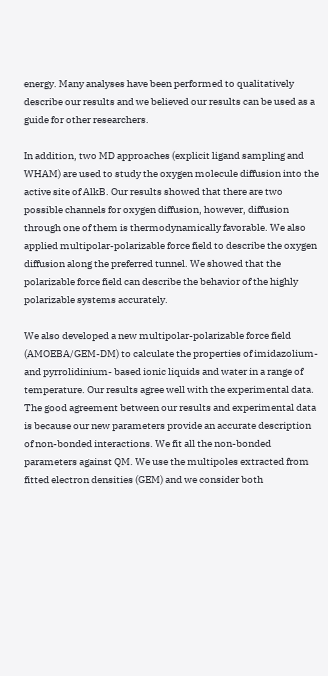energy. Many analyses have been performed to qualitatively describe our results and we believed our results can be used as a guide for other researchers.

In addition, two MD approaches (explicit ligand sampling and WHAM) are used to study the oxygen molecule diffusion into the active site of AlkB. Our results showed that there are two possible channels for oxygen diffusion, however, diffusion through one of them is thermodynamically favorable. We also applied multipolar-polarizable force field to describe the oxygen diffusion along the preferred tunnel. We showed that the polarizable force field can describe the behavior of the highly polarizable systems accurately.

We also developed a new multipolar-polarizable force field (AMOEBA/GEM-DM) to calculate the properties of imidazolium- and pyrrolidinium- based ionic liquids and water in a range of temperature. Our results agree well with the experimental data. The good agreement between our results and experimental data is because our new parameters provide an accurate description of non-bonded interactions. We fit all the non-bonded parameters against QM. We use the multipoles extracted from fitted electron densities (GEM) and we consider both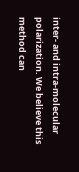inter- and intra-molecular polarization. We believe this method can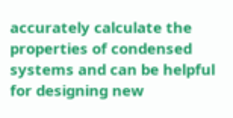accurately calculate the properties of condensed systems and can be helpful for designing new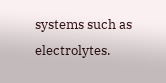systems such as electrolytes.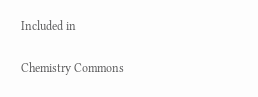Included in

Chemistry Commons